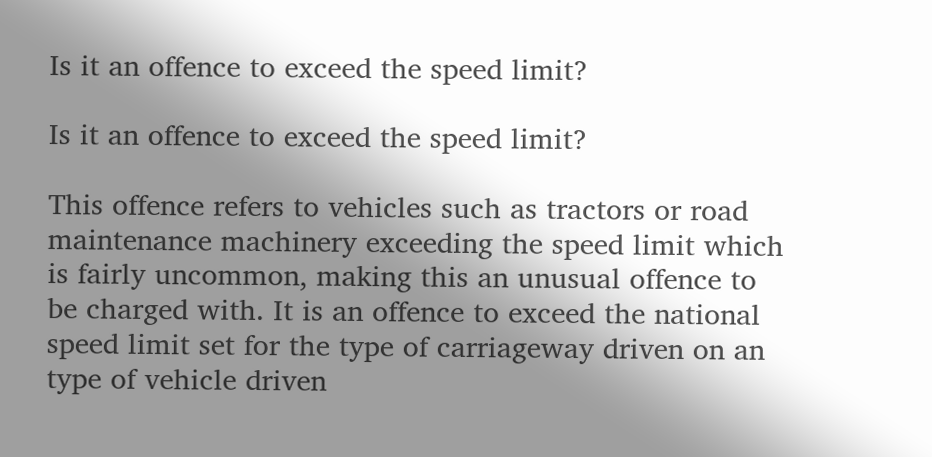Is it an offence to exceed the speed limit?

Is it an offence to exceed the speed limit?

This offence refers to vehicles such as tractors or road maintenance machinery exceeding the speed limit which is fairly uncommon, making this an unusual offence to be charged with. It is an offence to exceed the national speed limit set for the type of carriageway driven on an type of vehicle driven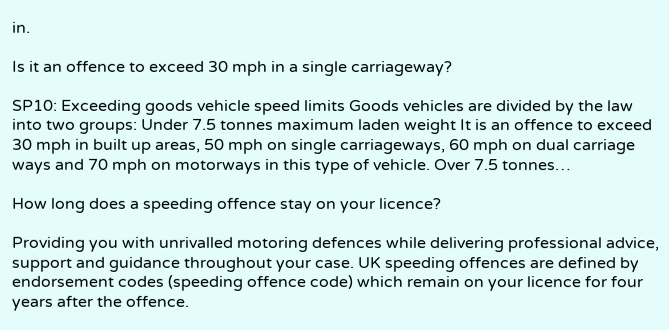in.

Is it an offence to exceed 30 mph in a single carriageway?

SP10: Exceeding goods vehicle speed limits Goods vehicles are divided by the law into two groups: Under 7.5 tonnes maximum laden weight It is an offence to exceed 30 mph in built up areas, 50 mph on single carriageways, 60 mph on dual carriage ways and 70 mph on motorways in this type of vehicle. Over 7.5 tonnes…

How long does a speeding offence stay on your licence?

Providing you with unrivalled motoring defences while delivering professional advice, support and guidance throughout your case. UK speeding offences are defined by endorsement codes (speeding offence code) which remain on your licence for four years after the offence.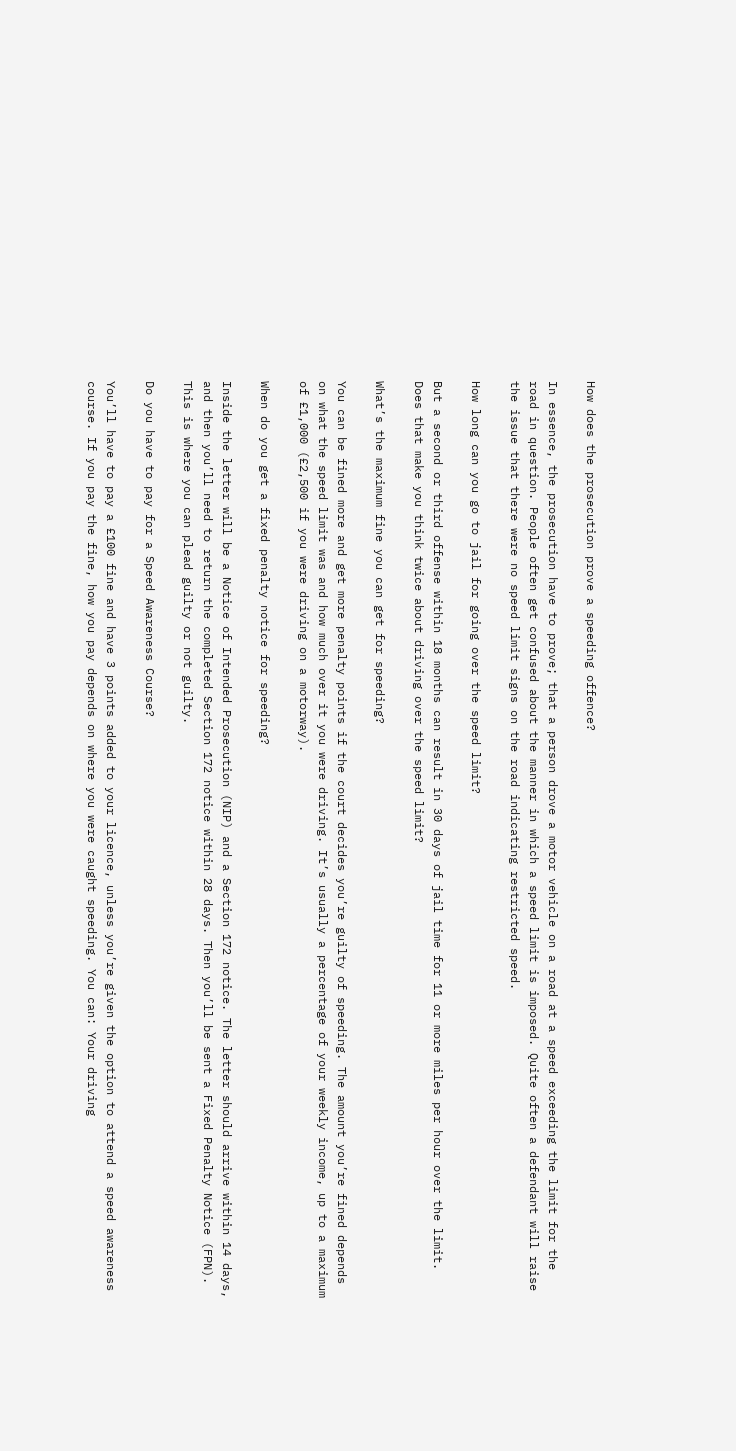How does the prosecution prove a speeding offence?

In essence, the prosecution have to prove; that a person drove a motor vehicle on a road at a speed exceeding the limit for the road in question. People often get confused about the manner in which a speed limit is imposed. Quite often a defendant will raise the issue that there were no speed limit signs on the road indicating restricted speed.

How long can you go to jail for going over the speed limit?

But a second or third offense within 18 months can result in 30 days of jail time for 11 or more miles per hour over the limit. Does that make you think twice about driving over the speed limit?

What’s the maximum fine you can get for speeding?

You can be fined more and get more penalty points if the court decides you’re guilty of speeding. The amount you’re fined depends on what the speed limit was and how much over it you were driving. It’s usually a percentage of your weekly income, up to a maximum of £1,000 (£2,500 if you were driving on a motorway).

When do you get a fixed penalty notice for speeding?

Inside the letter will be a Notice of Intended Prosecution (NIP) and a Section 172 notice. The letter should arrive within 14 days, and then you’ll need to return the completed Section 172 notice within 28 days. Then you’ll be sent a Fixed Penalty Notice (FPN). This is where you can plead guilty or not guilty.

Do you have to pay for a Speed Awareness Course?

You’ll have to pay a £100 fine and have 3 points added to your licence, unless you’re given the option to attend a speed awareness course. If you pay the fine, how you pay depends on where you were caught speeding. You can: Your driving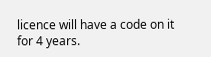licence will have a code on it for 4 years.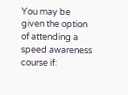You may be given the option of attending a speed awareness course if: